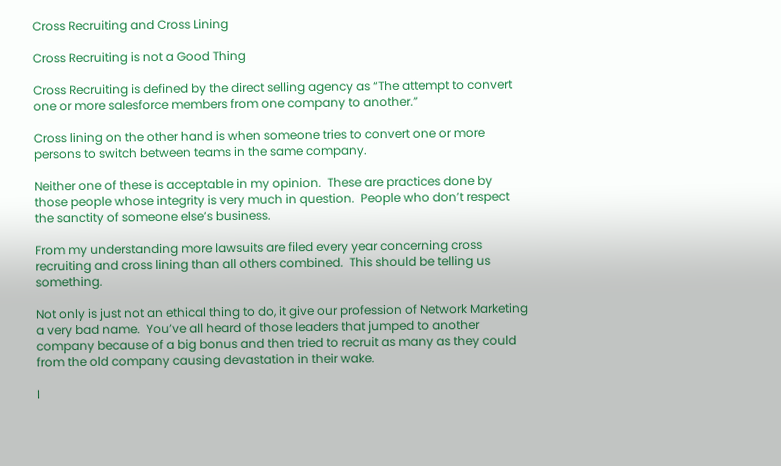Cross Recruiting and Cross Lining

Cross Recruiting is not a Good Thing

Cross Recruiting is defined by the direct selling agency as “The attempt to convert one or more salesforce members from one company to another.”

Cross lining on the other hand is when someone tries to convert one or more persons to switch between teams in the same company.

Neither one of these is acceptable in my opinion.  These are practices done by those people whose integrity is very much in question.  People who don’t respect the sanctity of someone else’s business.

From my understanding more lawsuits are filed every year concerning cross recruiting and cross lining than all others combined.  This should be telling us something.

Not only is just not an ethical thing to do, it give our profession of Network Marketing a very bad name.  You’ve all heard of those leaders that jumped to another company because of a big bonus and then tried to recruit as many as they could from the old company causing devastation in their wake.

I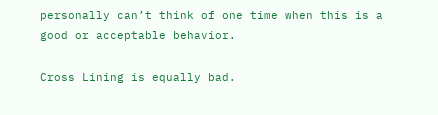personally can’t think of one time when this is a good or acceptable behavior.

Cross Lining is equally bad.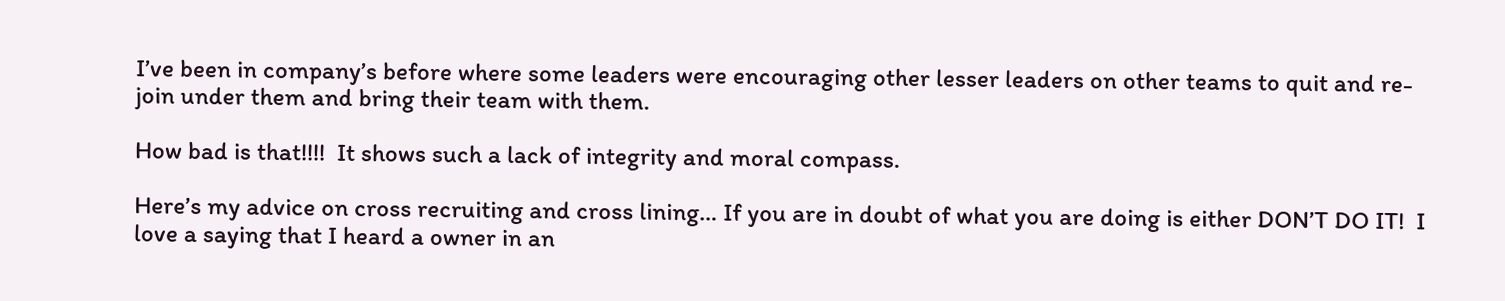I’ve been in company’s before where some leaders were encouraging other lesser leaders on other teams to quit and re-join under them and bring their team with them.

How bad is that!!!!  It shows such a lack of integrity and moral compass.

Here’s my advice on cross recruiting and cross lining… If you are in doubt of what you are doing is either DON’T DO IT!  I love a saying that I heard a owner in an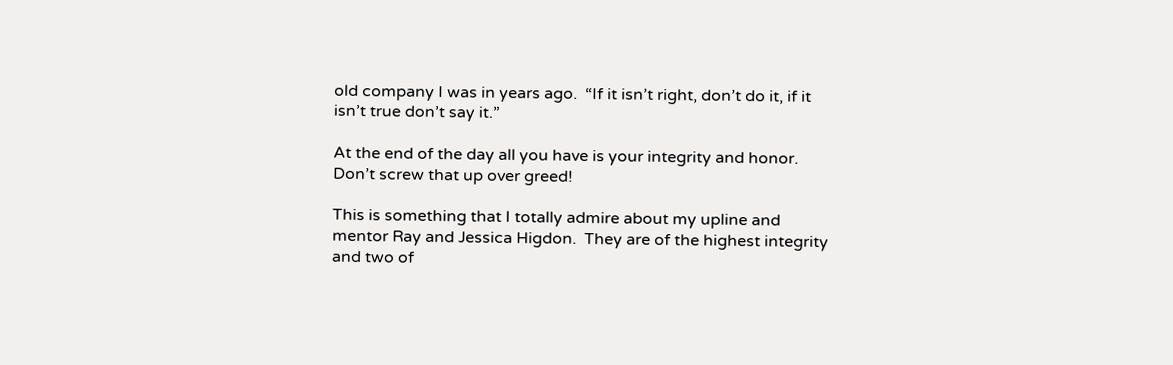old company I was in years ago.  “If it isn’t right, don’t do it, if it isn’t true don’t say it.”

At the end of the day all you have is your integrity and honor.  Don’t screw that up over greed!

This is something that I totally admire about my upline and mentor Ray and Jessica Higdon.  They are of the highest integrity and two of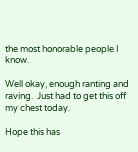the most honorable people I know.

Well okay, enough ranting and raving.  Just had to get this off my chest today.

Hope this has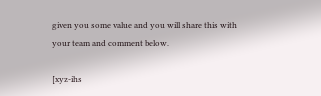given you some value and you will share this with your team and comment below.

[xyz-ihs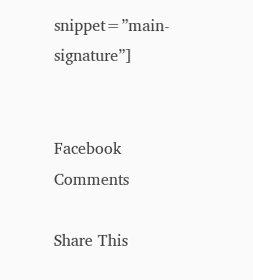snippet=”main-signature”]


Facebook Comments

Share This